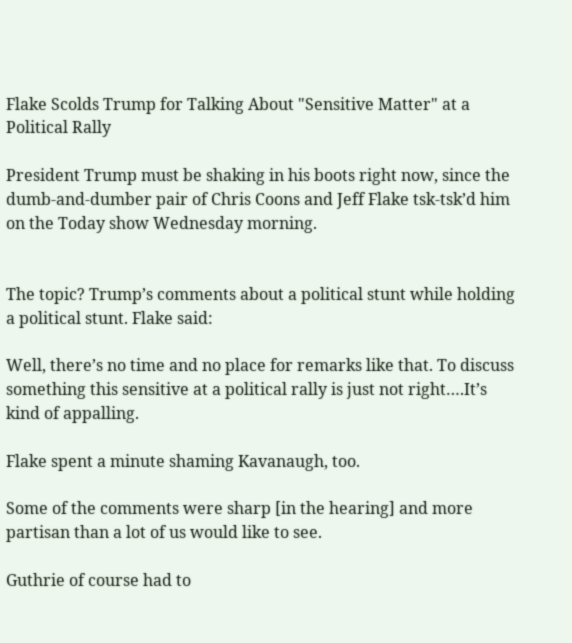Flake Scolds Trump for Talking About "Sensitive Matter" at a Political Rally

President Trump must be shaking in his boots right now, since the dumb-and-dumber pair of Chris Coons and Jeff Flake tsk-tsk’d him on the Today show Wednesday morning.


The topic? Trump’s comments about a political stunt while holding a political stunt. Flake said:

Well, there’s no time and no place for remarks like that. To discuss something this sensitive at a political rally is just not right….It’s kind of appalling.

Flake spent a minute shaming Kavanaugh, too.

Some of the comments were sharp [in the hearing] and more partisan than a lot of us would like to see.

Guthrie of course had to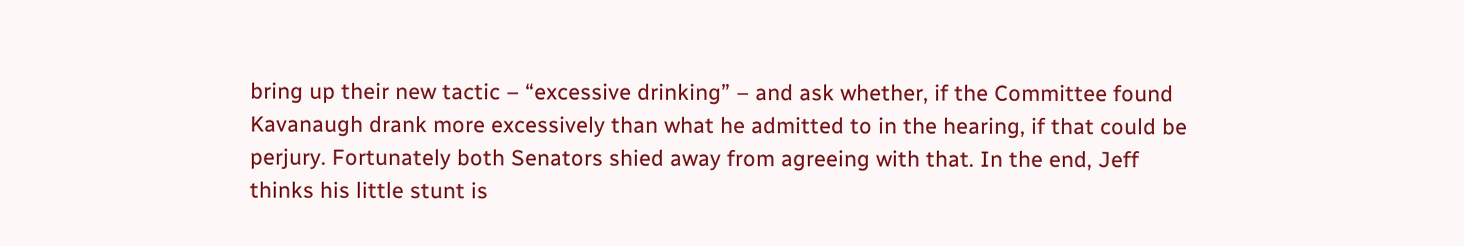bring up their new tactic – “excessive drinking” – and ask whether, if the Committee found Kavanaugh drank more excessively than what he admitted to in the hearing, if that could be perjury. Fortunately both Senators shied away from agreeing with that. In the end, Jeff thinks his little stunt is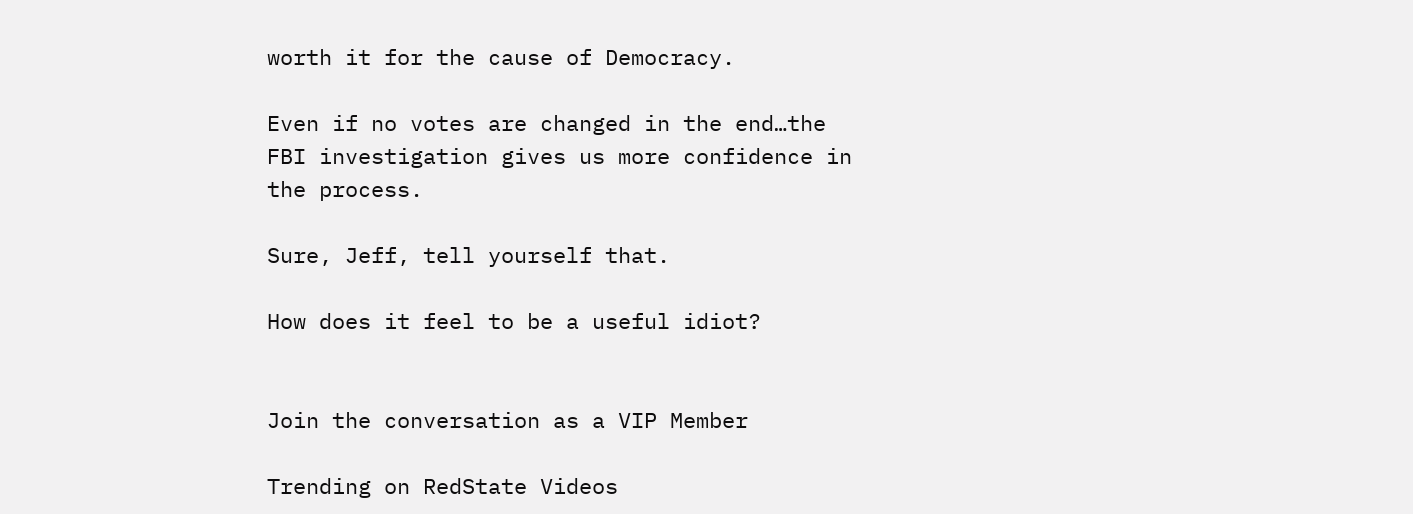worth it for the cause of Democracy.

Even if no votes are changed in the end…the FBI investigation gives us more confidence in the process.

Sure, Jeff, tell yourself that.

How does it feel to be a useful idiot?


Join the conversation as a VIP Member

Trending on RedState Videos